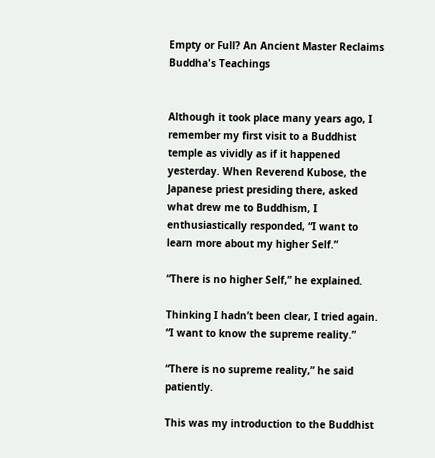Empty or Full? An Ancient Master Reclaims Buddha's Teachings


Although it took place many years ago, I remember my first visit to a Buddhist temple as vividly as if it happened yesterday. When Reverend Kubose, the Japanese priest presiding there, asked what drew me to Buddhism, I enthusiastically responded, “I want to learn more about my higher Self.”

“There is no higher Self,” he explained.

Thinking I hadn’t been clear, I tried again. “I want to know the supreme reality.”

“There is no supreme reality,” he said patiently.

This was my introduction to the Buddhist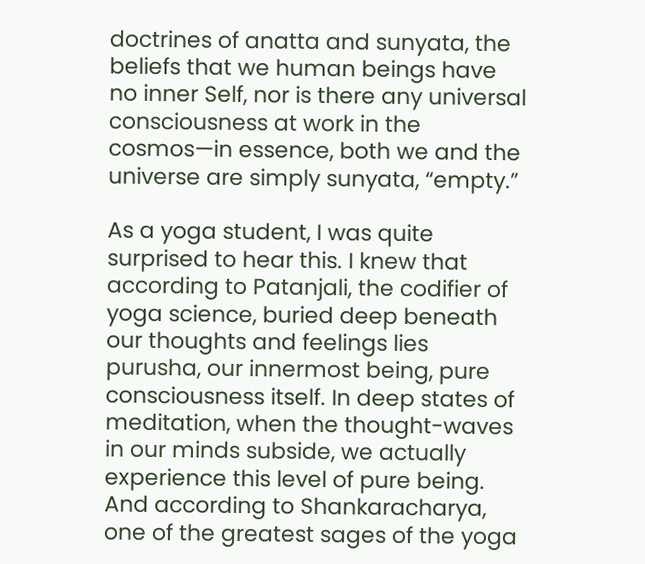doctrines of anatta and sunyata, the beliefs that we human beings have no inner Self, nor is there any universal consciousness at work in the cosmos—in essence, both we and the universe are simply sunyata, “empty.”

As a yoga student, I was quite surprised to hear this. I knew that according to Patanjali, the codifier of yoga science, buried deep beneath our thoughts and feelings lies purusha, our innermost being, pure consciousness itself. In deep states of meditation, when the thought-waves in our minds subside, we actually experience this level of pure being. And according to Shankaracharya, one of the greatest sages of the yoga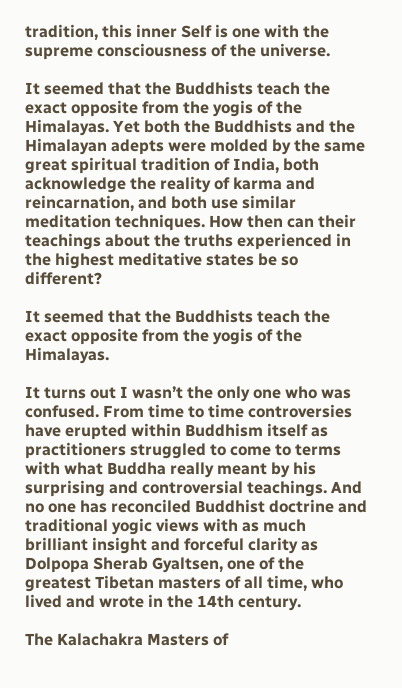tradition, this inner Self is one with the supreme consciousness of the universe.

It seemed that the Buddhists teach the exact opposite from the yogis of the Himalayas. Yet both the Buddhists and the Himalayan adepts were molded by the same great spiritual tradition of India, both acknowledge the reality of karma and reincarnation, and both use similar meditation techniques. How then can their teachings about the truths experienced in the highest meditative states be so different?

It seemed that the Buddhists teach the exact opposite from the yogis of the Himalayas.

It turns out I wasn’t the only one who was confused. From time to time controversies have erupted within Buddhism itself as practitioners struggled to come to terms with what Buddha really meant by his surprising and controversial teachings. And no one has reconciled Buddhist doctrine and traditional yogic views with as much brilliant insight and forceful clarity as Dolpopa Sherab Gyaltsen, one of the greatest Tibetan masters of all time, who lived and wrote in the 14th century.

The Kalachakra Masters of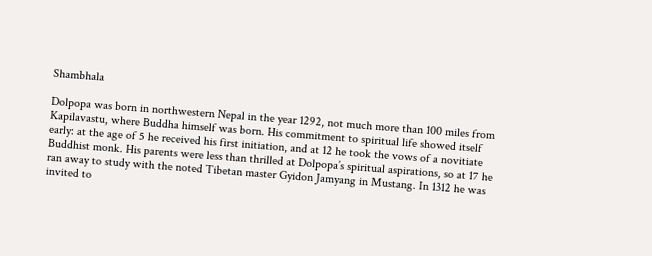Shambhala

Dolpopa was born in northwestern Nepal in the year 1292, not much more than 100 miles from Kapilavastu, where Buddha himself was born. His commitment to spiritual life showed itself early: at the age of 5 he received his first initiation, and at 12 he took the vows of a novitiate Buddhist monk. His parents were less than thrilled at Dolpopa’s spiritual aspirations, so at 17 he ran away to study with the noted Tibetan master Gyidon Jamyang in Mustang. In 1312 he was invited to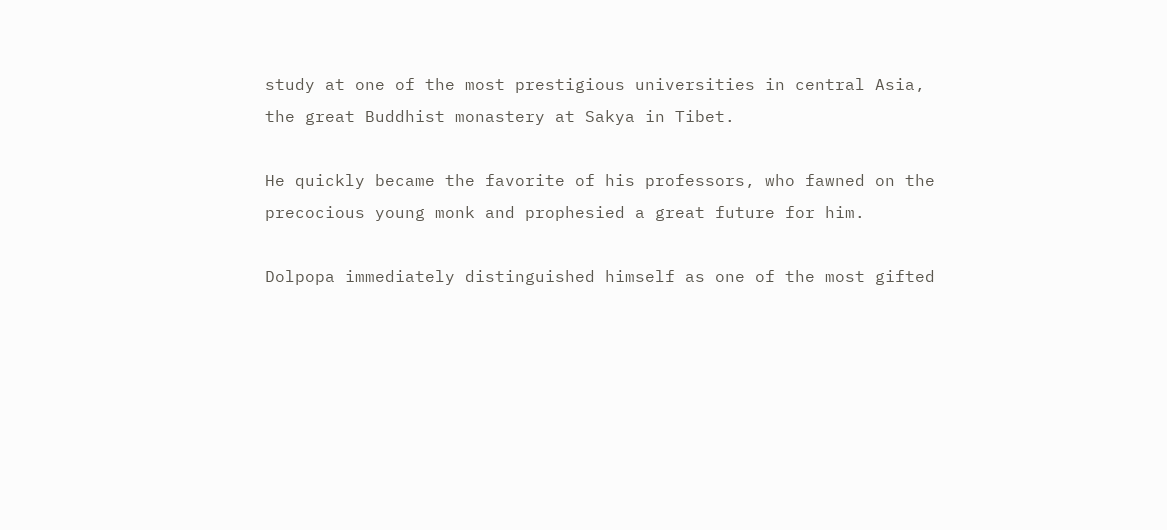study at one of the most prestigious universities in central Asia, the great Buddhist monastery at Sakya in Tibet.

He quickly became the favorite of his professors, who fawned on the precocious young monk and prophesied a great future for him.

Dolpopa immediately distinguished himself as one of the most gifted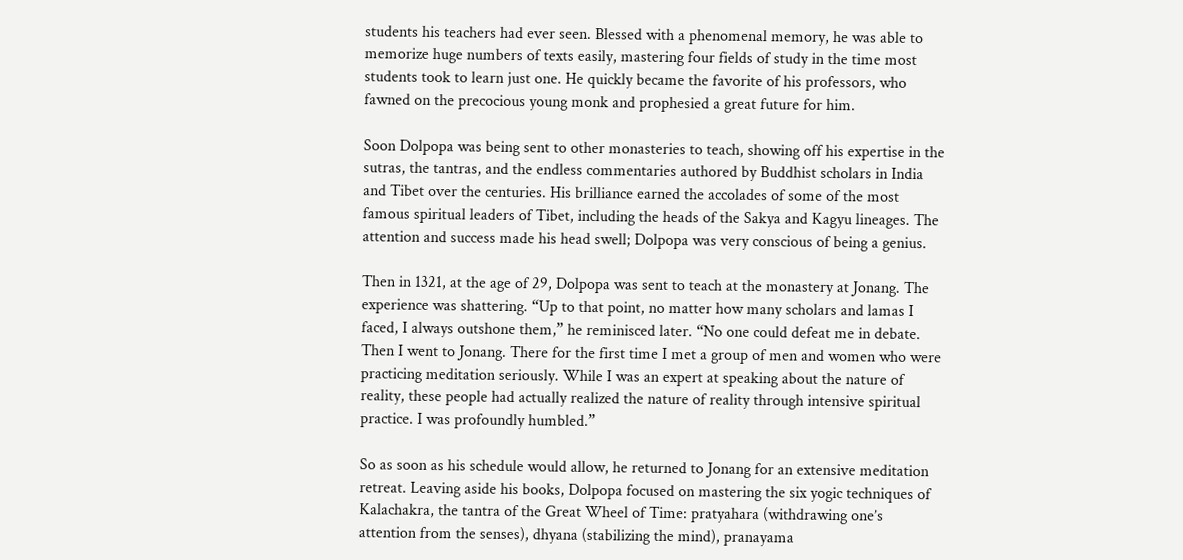students his teachers had ever seen. Blessed with a phenomenal memory, he was able to memorize huge numbers of texts easily, mastering four fields of study in the time most students took to learn just one. He quickly became the favorite of his professors, who fawned on the precocious young monk and prophesied a great future for him.

Soon Dolpopa was being sent to other monasteries to teach, showing off his expertise in the sutras, the tantras, and the endless commentaries authored by Buddhist scholars in India and Tibet over the centuries. His brilliance earned the accolades of some of the most famous spiritual leaders of Tibet, including the heads of the Sakya and Kagyu lineages. The attention and success made his head swell; Dolpopa was very conscious of being a genius.

Then in 1321, at the age of 29, Dolpopa was sent to teach at the monastery at Jonang. The experience was shattering. “Up to that point, no matter how many scholars and lamas I faced, I always outshone them,” he reminisced later. “No one could defeat me in debate. Then I went to Jonang. There for the first time I met a group of men and women who were practicing meditation seriously. While I was an expert at speaking about the nature of reality, these people had actually realized the nature of reality through intensive spiritual practice. I was profoundly humbled.”

So as soon as his schedule would allow, he returned to Jonang for an extensive meditation retreat. Leaving aside his books, Dolpopa focused on mastering the six yogic techniques of Kalachakra, the tantra of the Great Wheel of Time: pratyahara (withdrawing one’s attention from the senses), dhyana (stabilizing the mind), pranayama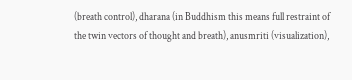(breath control), dharana (in Buddhism this means full restraint of the twin vectors of thought and breath), anusmriti (visualization),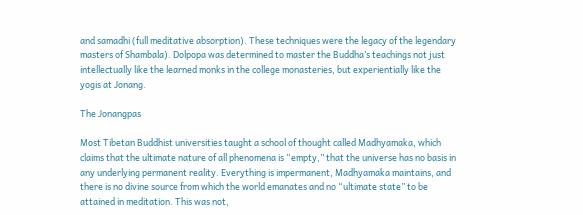and samadhi (full meditative absorption). These techniques were the legacy of the legendary masters of Shambala). Dolpopa was determined to master the Buddha’s teachings not just intellectually like the learned monks in the college monasteries, but experientially like the yogis at Jonang.

The Jonangpas

Most Tibetan Buddhist universities taught a school of thought called Madhyamaka, which claims that the ultimate nature of all phenomena is “empty,” that the universe has no basis in any underlying permanent reality. Everything is impermanent, Madhyamaka maintains, and there is no divine source from which the world emanates and no “ultimate state” to be attained in meditation. This was not,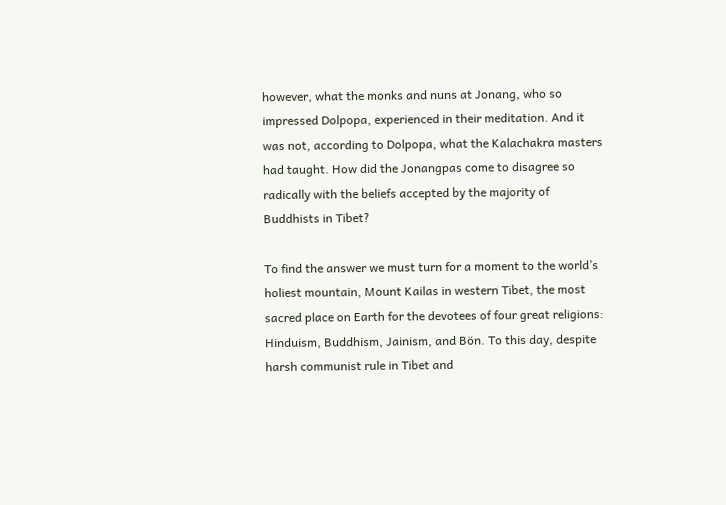however, what the monks and nuns at Jonang, who so impressed Dolpopa, experienced in their meditation. And it was not, according to Dolpopa, what the Kalachakra masters had taught. How did the Jonangpas come to disagree so radically with the beliefs accepted by the majority of Buddhists in Tibet?

To find the answer we must turn for a moment to the world’s holiest mountain, Mount Kailas in western Tibet, the most sacred place on Earth for the devotees of four great religions: Hinduism, Buddhism, Jainism, and Bön. To this day, despite harsh communist rule in Tibet and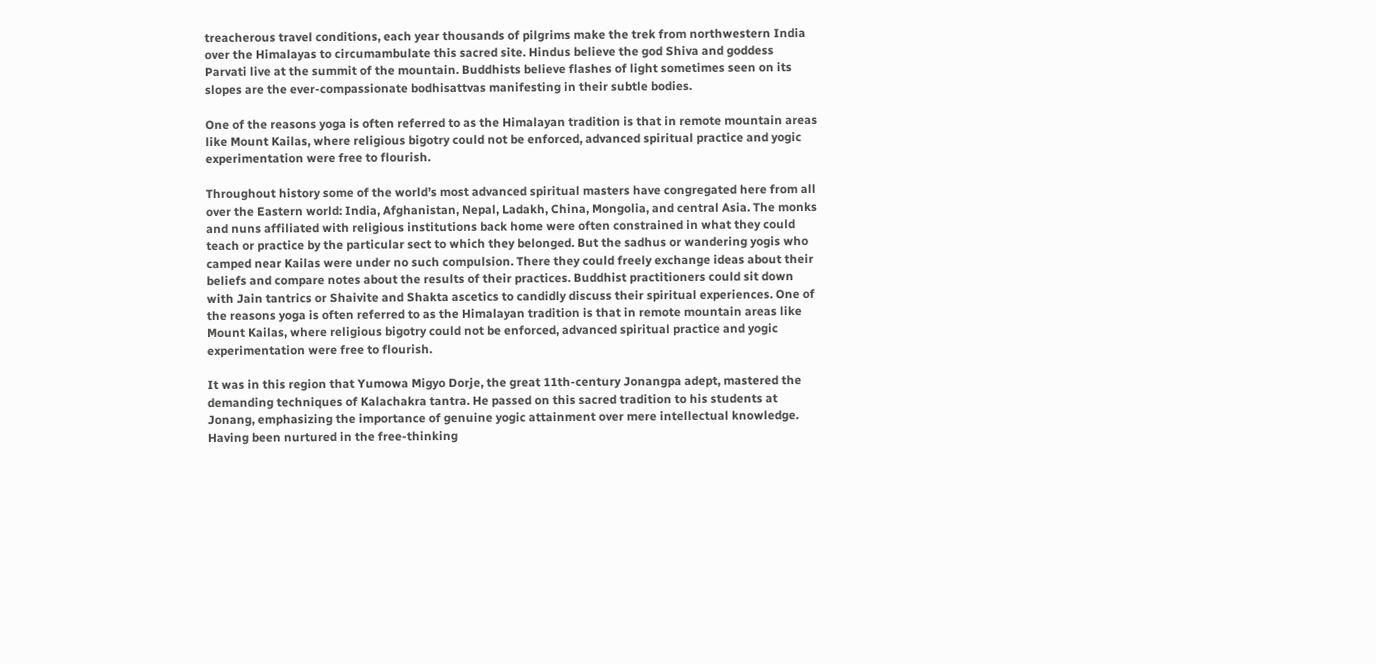treacherous travel conditions, each year thousands of pilgrims make the trek from northwestern India over the Himalayas to circumambulate this sacred site. Hindus believe the god Shiva and goddess Parvati live at the summit of the mountain. Buddhists believe flashes of light sometimes seen on its slopes are the ever-compassionate bodhisattvas manifesting in their subtle bodies.

One of the reasons yoga is often referred to as the Himalayan tradition is that in remote mountain areas like Mount Kailas, where religious bigotry could not be enforced, advanced spiritual practice and yogic experimentation were free to flourish.

Throughout history some of the world’s most advanced spiritual masters have congregated here from all over the Eastern world: India, Afghanistan, Nepal, Ladakh, China, Mongolia, and central Asia. The monks and nuns affiliated with religious institutions back home were often constrained in what they could teach or practice by the particular sect to which they belonged. But the sadhus or wandering yogis who camped near Kailas were under no such compulsion. There they could freely exchange ideas about their beliefs and compare notes about the results of their practices. Buddhist practitioners could sit down with Jain tantrics or Shaivite and Shakta ascetics to candidly discuss their spiritual experiences. One of the reasons yoga is often referred to as the Himalayan tradition is that in remote mountain areas like Mount Kailas, where religious bigotry could not be enforced, advanced spiritual practice and yogic experimentation were free to flourish.

It was in this region that Yumowa Migyo Dorje, the great 11th-century Jonangpa adept, mastered the demanding techniques of Kalachakra tantra. He passed on this sacred tradition to his students at Jonang, emphasizing the importance of genuine yogic attainment over mere intellectual knowledge. Having been nurtured in the free-thinking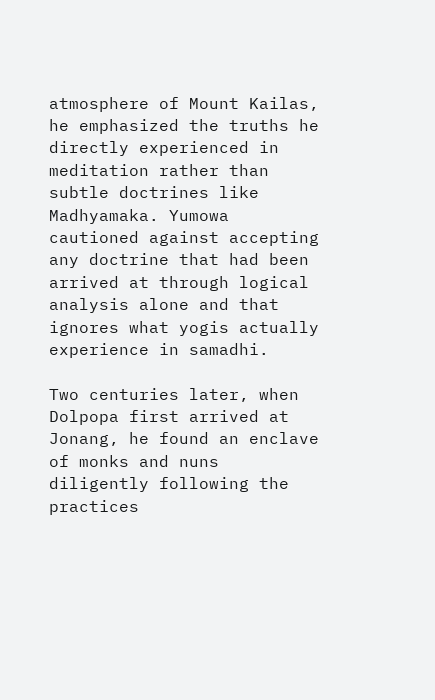atmosphere of Mount Kailas, he emphasized the truths he directly experienced in meditation rather than subtle doctrines like Madhyamaka. Yumowa cautioned against accepting any doctrine that had been arrived at through logical analysis alone and that ignores what yogis actually experience in samadhi.

Two centuries later, when Dolpopa first arrived at Jonang, he found an enclave of monks and nuns diligently following the practices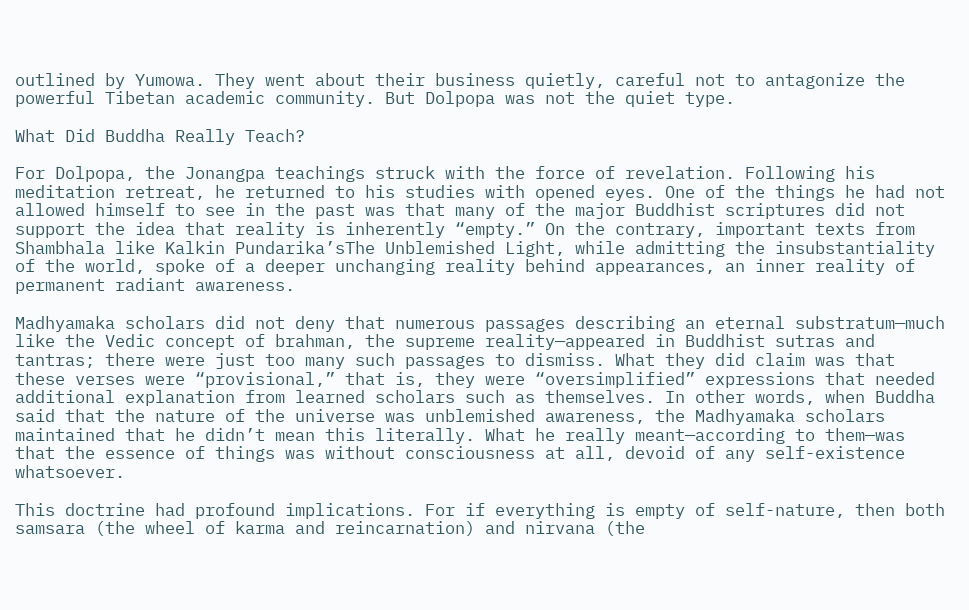outlined by Yumowa. They went about their business quietly, careful not to antagonize the powerful Tibetan academic community. But Dolpopa was not the quiet type.

What Did Buddha Really Teach?

For Dolpopa, the Jonangpa teachings struck with the force of revelation. Following his meditation retreat, he returned to his studies with opened eyes. One of the things he had not allowed himself to see in the past was that many of the major Buddhist scriptures did not support the idea that reality is inherently “empty.” On the contrary, important texts from Shambhala like Kalkin Pundarika’sThe Unblemished Light, while admitting the insubstantiality of the world, spoke of a deeper unchanging reality behind appearances, an inner reality of permanent radiant awareness.

Madhyamaka scholars did not deny that numerous passages describing an eternal substratum—much like the Vedic concept of brahman, the supreme reality—appeared in Buddhist sutras and tantras; there were just too many such passages to dismiss. What they did claim was that these verses were “provisional,” that is, they were “oversimplified” expressions that needed additional explanation from learned scholars such as themselves. In other words, when Buddha said that the nature of the universe was unblemished awareness, the Madhyamaka scholars maintained that he didn’t mean this literally. What he really meant—according to them—was that the essence of things was without consciousness at all, devoid of any self-existence whatsoever.

This doctrine had profound implications. For if everything is empty of self-nature, then both samsara (the wheel of karma and reincarnation) and nirvana (the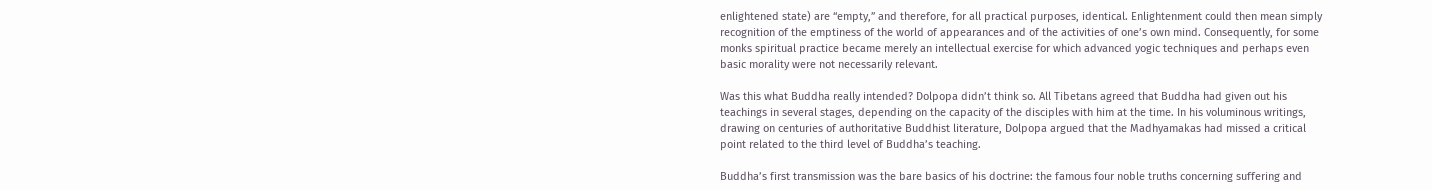enlightened state) are “empty,” and therefore, for all practical purposes, identical. Enlightenment could then mean simply recognition of the emptiness of the world of appearances and of the activities of one’s own mind. Consequently, for some monks spiritual practice became merely an intellectual exercise for which advanced yogic techniques and perhaps even basic morality were not necessarily relevant.

Was this what Buddha really intended? Dolpopa didn’t think so. All Tibetans agreed that Buddha had given out his teachings in several stages, depending on the capacity of the disciples with him at the time. In his voluminous writings, drawing on centuries of authoritative Buddhist literature, Dolpopa argued that the Madhyamakas had missed a critical point related to the third level of Buddha’s teaching.

Buddha’s first transmission was the bare basics of his doctrine: the famous four noble truths concerning suffering and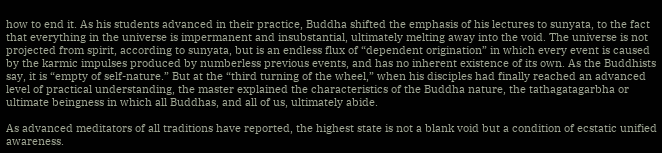how to end it. As his students advanced in their practice, Buddha shifted the emphasis of his lectures to sunyata, to the fact that everything in the universe is impermanent and insubstantial, ultimately melting away into the void. The universe is not projected from spirit, according to sunyata, but is an endless flux of “dependent origination” in which every event is caused by the karmic impulses produced by numberless previous events, and has no inherent existence of its own. As the Buddhists say, it is “empty of self-nature.” But at the “third turning of the wheel,” when his disciples had finally reached an advanced level of practical understanding, the master explained the characteristics of the Buddha nature, the tathagatagarbha or ultimate beingness in which all Buddhas, and all of us, ultimately abide.

As advanced meditators of all traditions have reported, the highest state is not a blank void but a condition of ecstatic unified awareness.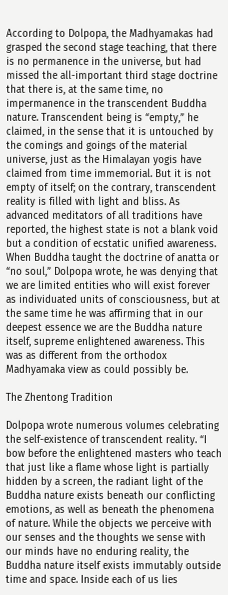According to Dolpopa, the Madhyamakas had grasped the second stage teaching, that there is no permanence in the universe, but had missed the all-important third stage doctrine that there is, at the same time, no impermanence in the transcendent Buddha nature. Transcendent being is “empty,” he claimed, in the sense that it is untouched by the comings and goings of the material universe, just as the Himalayan yogis have claimed from time immemorial. But it is not empty of itself; on the contrary, transcendent reality is filled with light and bliss. As advanced meditators of all traditions have reported, the highest state is not a blank void but a condition of ecstatic unified awareness. When Buddha taught the doctrine of anatta or “no soul,” Dolpopa wrote, he was denying that we are limited entities who will exist forever as individuated units of consciousness, but at the same time he was affirming that in our deepest essence we are the Buddha nature itself, supreme enlightened awareness. This was as different from the orthodox Madhyamaka view as could possibly be.

The Zhentong Tradition

Dolpopa wrote numerous volumes celebrating the self-existence of transcendent reality. “I bow before the enlightened masters who teach that just like a flame whose light is partially hidden by a screen, the radiant light of the Buddha nature exists beneath our conflicting emotions, as well as beneath the phenomena of nature. While the objects we perceive with our senses and the thoughts we sense with our minds have no enduring reality, the Buddha nature itself exists immutably outside time and space. Inside each of us lies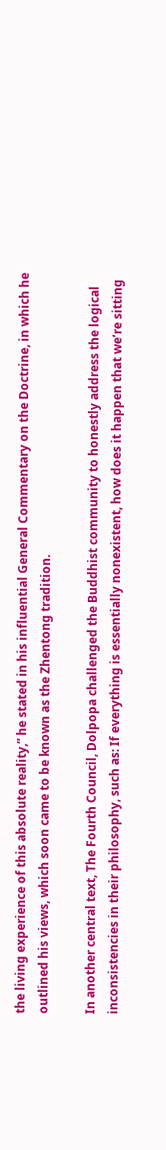the living experience of this absolute reality,” he stated in his influential General Commentary on the Doctrine, in which he outlined his views, which soon came to be known as the Zhentong tradition.

In another central text, The Fourth Council, Dolpopa challenged the Buddhist community to honestly address the logical inconsistencies in their philosophy, such as: If everything is essentially nonexistent, how does it happen that we’re sitting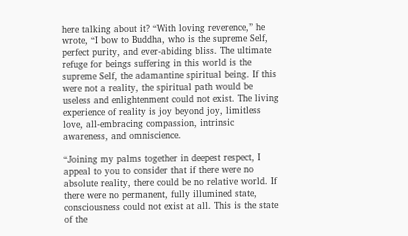here talking about it? “With loving reverence,” he wrote, “I bow to Buddha, who is the supreme Self, perfect purity, and ever-abiding bliss. The ultimate refuge for beings suffering in this world is the supreme Self, the adamantine spiritual being. If this were not a reality, the spiritual path would be useless and enlightenment could not exist. The living experience of reality is joy beyond joy, limitless love, all-embracing compassion, intrinsic awareness, and omniscience.

“Joining my palms together in deepest respect, I appeal to you to consider that if there were no absolute reality, there could be no relative world. If there were no permanent, fully illumined state, consciousness could not exist at all. This is the state of the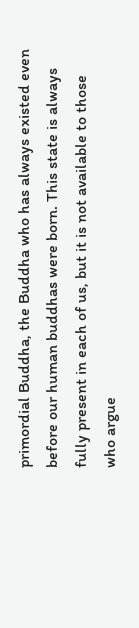primordial Buddha, the Buddha who has always existed even before our human buddhas were born. This state is always fully present in each of us, but it is not available to those who argue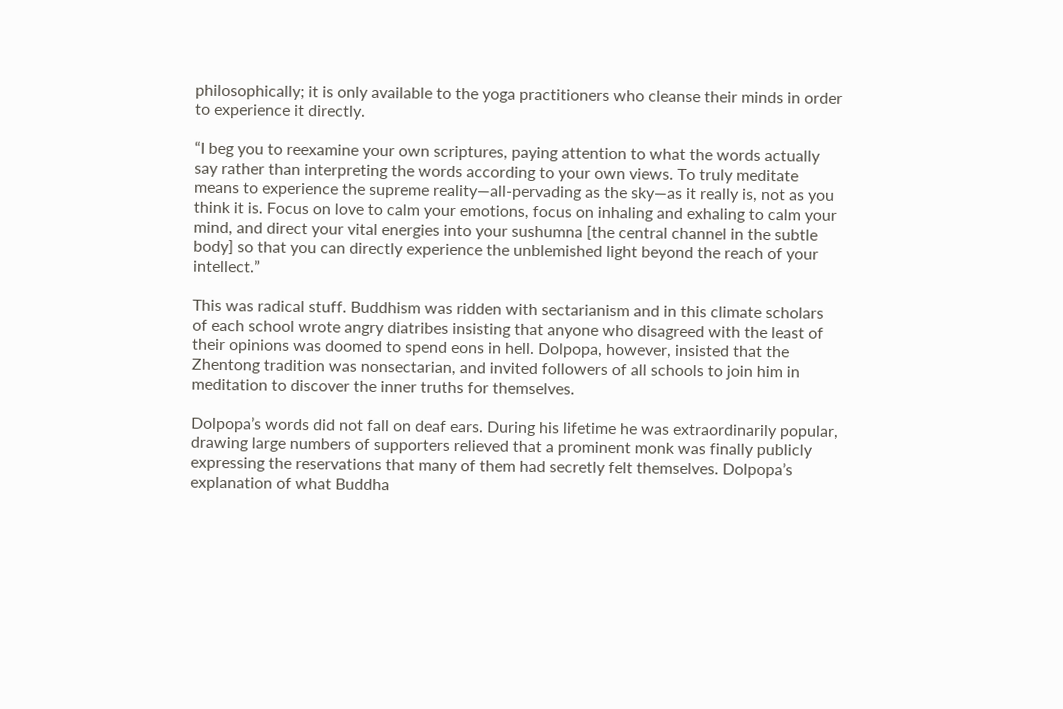philosophically; it is only available to the yoga practitioners who cleanse their minds in order to experience it directly.

“I beg you to reexamine your own scriptures, paying attention to what the words actually say rather than interpreting the words according to your own views. To truly meditate means to experience the supreme reality—all-pervading as the sky—as it really is, not as you think it is. Focus on love to calm your emotions, focus on inhaling and exhaling to calm your mind, and direct your vital energies into your sushumna [the central channel in the subtle body] so that you can directly experience the unblemished light beyond the reach of your intellect.”

This was radical stuff. Buddhism was ridden with sectarianism and in this climate scholars of each school wrote angry diatribes insisting that anyone who disagreed with the least of their opinions was doomed to spend eons in hell. Dolpopa, however, insisted that the Zhentong tradition was nonsectarian, and invited followers of all schools to join him in meditation to discover the inner truths for themselves.

Dolpopa’s words did not fall on deaf ears. During his lifetime he was extraordinarily popular, drawing large numbers of supporters relieved that a prominent monk was finally publicly expressing the reservations that many of them had secretly felt themselves. Dolpopa’s explanation of what Buddha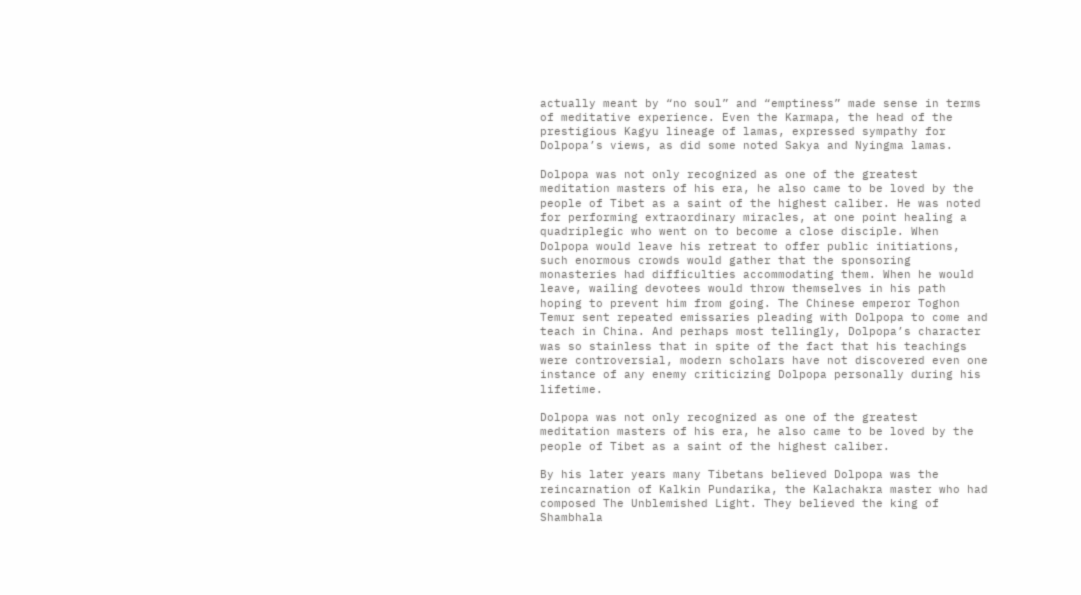actually meant by “no soul” and “emptiness” made sense in terms of meditative experience. Even the Karmapa, the head of the prestigious Kagyu lineage of lamas, expressed sympathy for Dolpopa’s views, as did some noted Sakya and Nyingma lamas.

Dolpopa was not only recognized as one of the greatest meditation masters of his era, he also came to be loved by the people of Tibet as a saint of the highest caliber. He was noted for performing extraordinary miracles, at one point healing a quadriplegic who went on to become a close disciple. When Dolpopa would leave his retreat to offer public initiations, such enormous crowds would gather that the sponsoring monasteries had difficulties accommodating them. When he would leave, wailing devotees would throw themselves in his path hoping to prevent him from going. The Chinese emperor Toghon Temur sent repeated emissaries pleading with Dolpopa to come and teach in China. And perhaps most tellingly, Dolpopa’s character was so stainless that in spite of the fact that his teachings were controversial, modern scholars have not discovered even one instance of any enemy criticizing Dolpopa personally during his lifetime.

Dolpopa was not only recognized as one of the greatest meditation masters of his era, he also came to be loved by the people of Tibet as a saint of the highest caliber.

By his later years many Tibetans believed Dolpopa was the reincarnation of Kalkin Pundarika, the Kalachakra master who had composed The Unblemished Light. They believed the king of Shambhala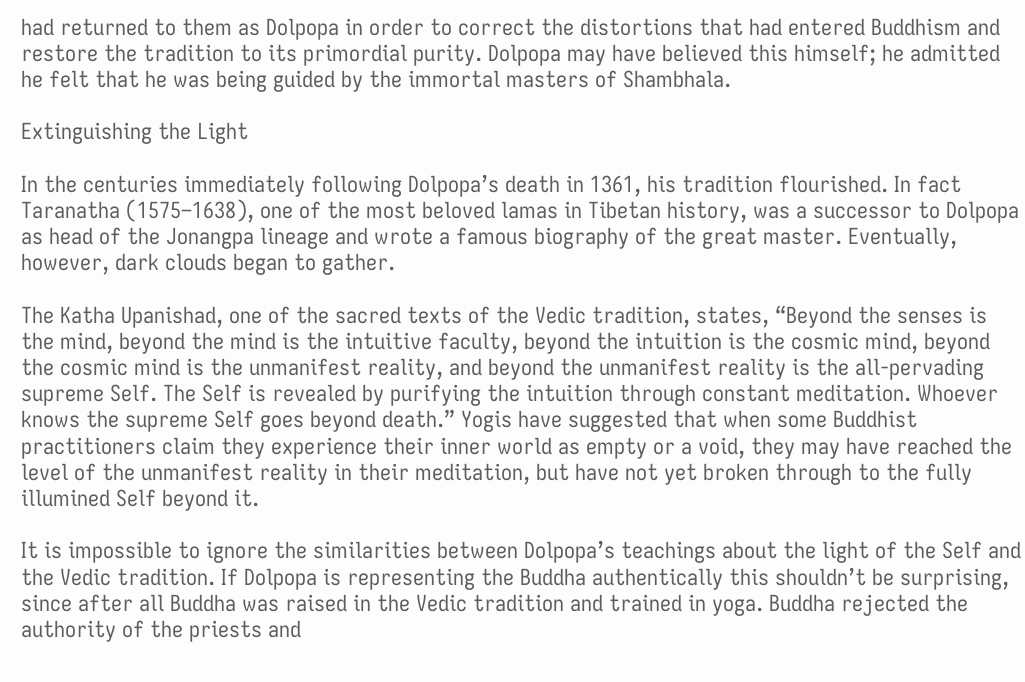had returned to them as Dolpopa in order to correct the distortions that had entered Buddhism and restore the tradition to its primordial purity. Dolpopa may have believed this himself; he admitted he felt that he was being guided by the immortal masters of Shambhala.

Extinguishing the Light

In the centuries immediately following Dolpopa’s death in 1361, his tradition flourished. In fact Taranatha (1575–1638), one of the most beloved lamas in Tibetan history, was a successor to Dolpopa as head of the Jonangpa lineage and wrote a famous biography of the great master. Eventually, however, dark clouds began to gather.

The Katha Upanishad, one of the sacred texts of the Vedic tradition, states, “Beyond the senses is the mind, beyond the mind is the intuitive faculty, beyond the intuition is the cosmic mind, beyond the cosmic mind is the unmanifest reality, and beyond the unmanifest reality is the all-pervading supreme Self. The Self is revealed by purifying the intuition through constant meditation. Whoever knows the supreme Self goes beyond death.” Yogis have suggested that when some Buddhist practitioners claim they experience their inner world as empty or a void, they may have reached the level of the unmanifest reality in their meditation, but have not yet broken through to the fully illumined Self beyond it.

It is impossible to ignore the similarities between Dolpopa’s teachings about the light of the Self and the Vedic tradition. If Dolpopa is representing the Buddha authentically this shouldn’t be surprising, since after all Buddha was raised in the Vedic tradition and trained in yoga. Buddha rejected the authority of the priests and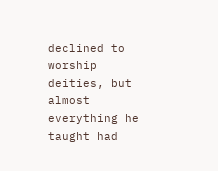declined to worship deities, but almost everything he taught had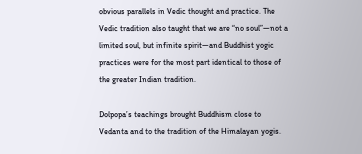obvious parallels in Vedic thought and practice. The Vedic tradition also taught that we are “no soul”—not a limited soul, but infinite spirit—and Buddhist yogic practices were for the most part identical to those of the greater Indian tradition.

Dolpopa’s teachings brought Buddhism close to Vedanta and to the tradition of the Himalayan yogis.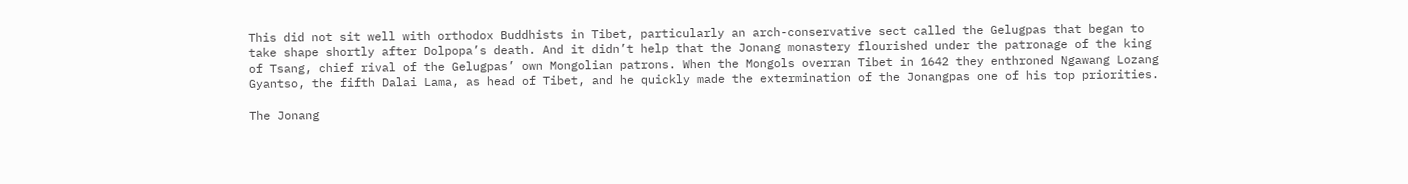This did not sit well with orthodox Buddhists in Tibet, particularly an arch-conservative sect called the Gelugpas that began to take shape shortly after Dolpopa’s death. And it didn’t help that the Jonang monastery flourished under the patronage of the king of Tsang, chief rival of the Gelugpas’ own Mongolian patrons. When the Mongols overran Tibet in 1642 they enthroned Ngawang Lozang Gyantso, the fifth Dalai Lama, as head of Tibet, and he quickly made the extermination of the Jonangpas one of his top priorities.

The Jonang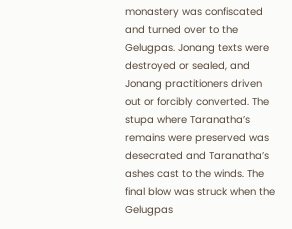monastery was confiscated and turned over to the Gelugpas. Jonang texts were destroyed or sealed, and Jonang practitioners driven out or forcibly converted. The stupa where Taranatha’s remains were preserved was desecrated and Taranatha’s ashes cast to the winds. The final blow was struck when the Gelugpas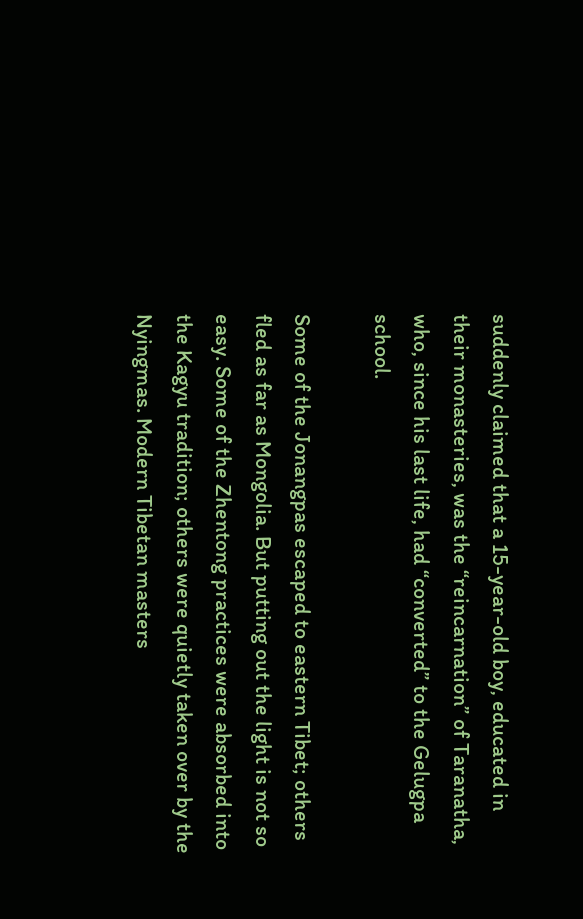suddenly claimed that a 15-year-old boy, educated in their monasteries, was the “reincarnation” of Taranatha, who, since his last life, had “converted” to the Gelugpa school.

Some of the Jonangpas escaped to eastern Tibet; others fled as far as Mongolia. But putting out the light is not so easy. Some of the Zhentong practices were absorbed into the Kagyu tradition; others were quietly taken over by the Nyingmas. Modern Tibetan masters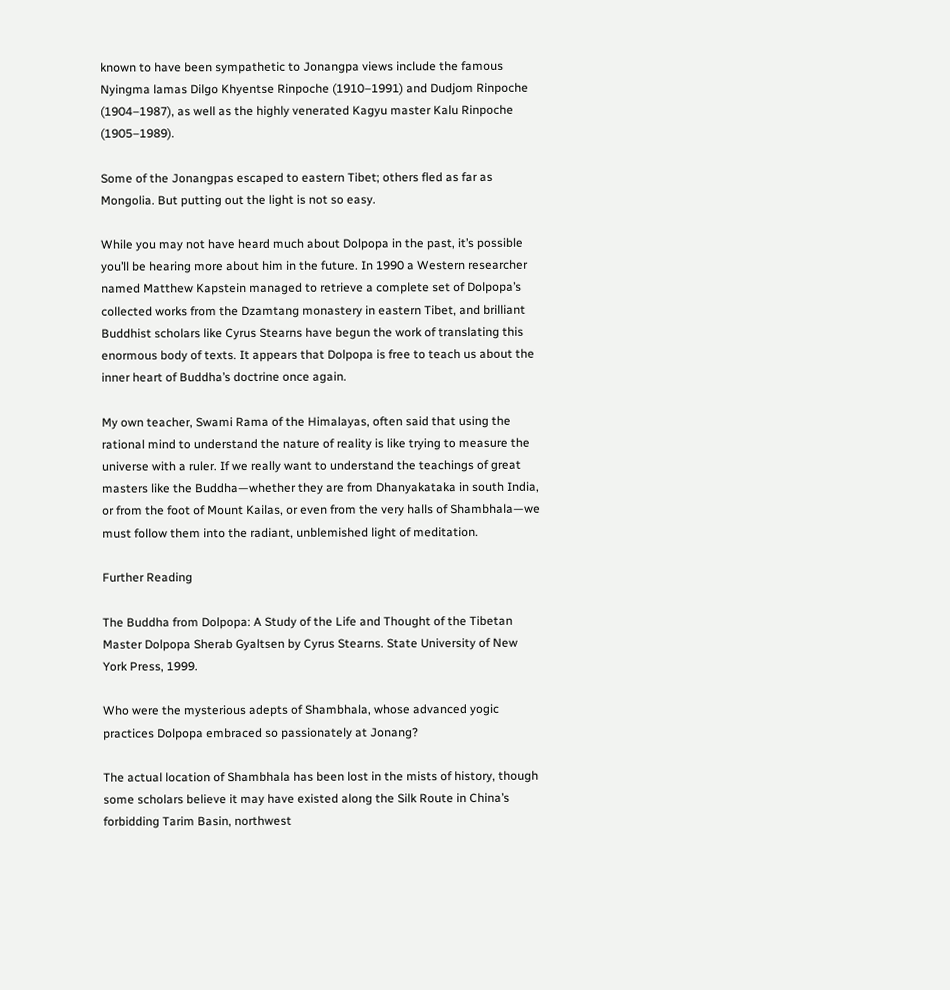known to have been sympathetic to Jonangpa views include the famous Nyingma lamas Dilgo Khyentse Rinpoche (1910–1991) and Dudjom Rinpoche (1904–1987), as well as the highly venerated Kagyu master Kalu Rinpoche (1905–1989).

Some of the Jonangpas escaped to eastern Tibet; others fled as far as Mongolia. But putting out the light is not so easy.

While you may not have heard much about Dolpopa in the past, it’s possible you’ll be hearing more about him in the future. In 1990 a Western researcher named Matthew Kapstein managed to retrieve a complete set of Dolpopa’s collected works from the Dzamtang monastery in eastern Tibet, and brilliant Buddhist scholars like Cyrus Stearns have begun the work of translating this enormous body of texts. It appears that Dolpopa is free to teach us about the inner heart of Buddha’s doctrine once again.

My own teacher, Swami Rama of the Himalayas, often said that using the rational mind to understand the nature of reality is like trying to measure the universe with a ruler. If we really want to understand the teachings of great masters like the Buddha—whether they are from Dhanyakataka in south India, or from the foot of Mount Kailas, or even from the very halls of Shambhala—we must follow them into the radiant, unblemished light of meditation.

Further Reading

The Buddha from Dolpopa: A Study of the Life and Thought of the Tibetan Master Dolpopa Sherab Gyaltsen by Cyrus Stearns. State University of New York Press, 1999.

Who were the mysterious adepts of Shambhala, whose advanced yogic practices Dolpopa embraced so passionately at Jonang?

The actual location of Shambhala has been lost in the mists of history, though some scholars believe it may have existed along the Silk Route in China’s forbidding Tarim Basin, northwest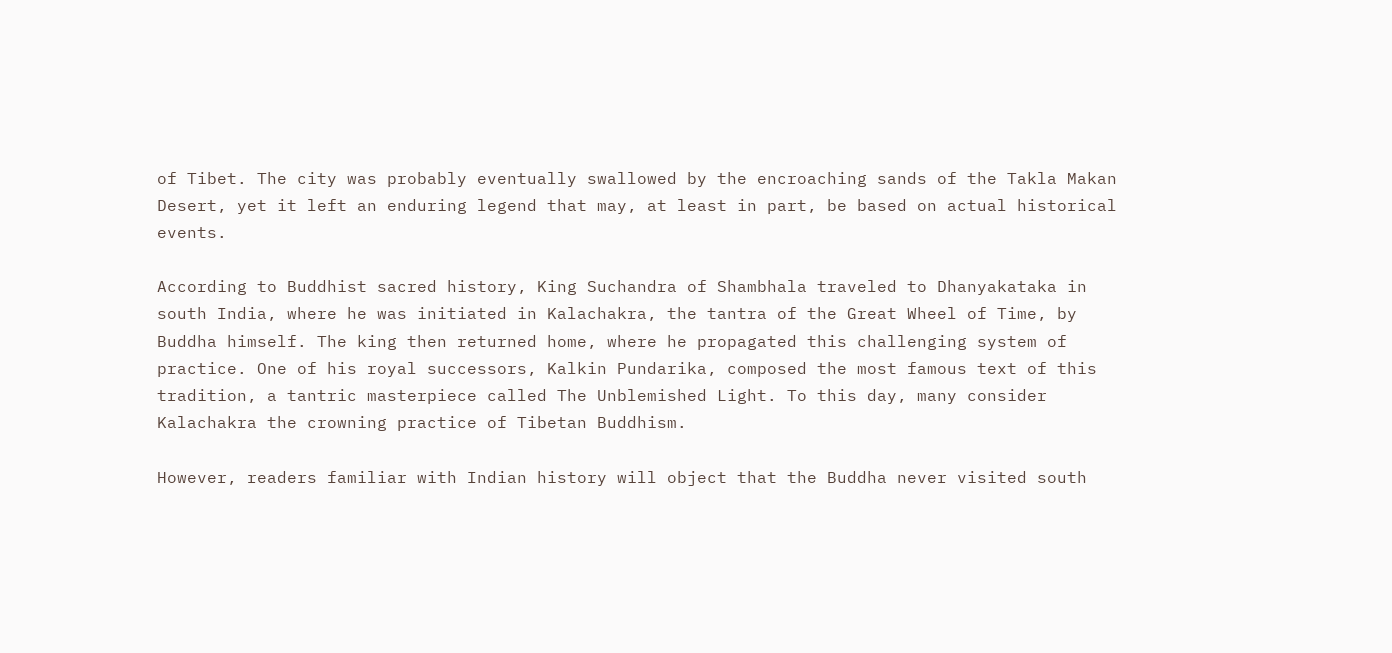of Tibet. The city was probably eventually swallowed by the encroaching sands of the Takla Makan Desert, yet it left an enduring legend that may, at least in part, be based on actual historical events.

According to Buddhist sacred history, King Suchandra of Shambhala traveled to Dhanyakataka in south India, where he was initiated in Kalachakra, the tantra of the Great Wheel of Time, by Buddha himself. The king then returned home, where he propagated this challenging system of practice. One of his royal successors, Kalkin Pundarika, composed the most famous text of this tradition, a tantric masterpiece called The Unblemished Light. To this day, many consider Kalachakra the crowning practice of Tibetan Buddhism.

However, readers familiar with Indian history will object that the Buddha never visited south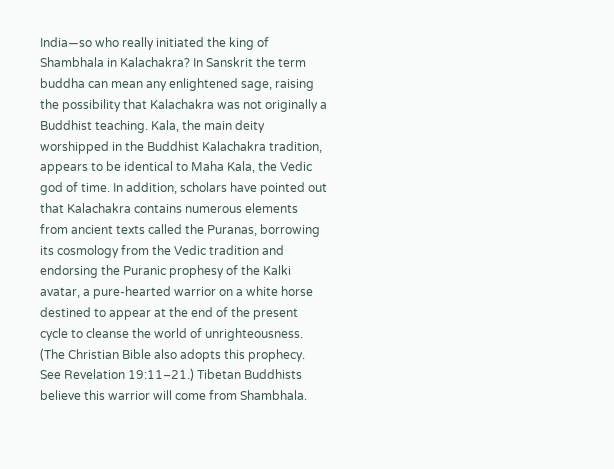India—so who really initiated the king of Shambhala in Kalachakra? In Sanskrit the term buddha can mean any enlightened sage, raising the possibility that Kalachakra was not originally a Buddhist teaching. Kala, the main deity worshipped in the Buddhist Kalachakra tradition, appears to be identical to Maha Kala, the Vedic god of time. In addition, scholars have pointed out that Kalachakra contains numerous elements from ancient texts called the Puranas, borrowing its cosmology from the Vedic tradition and endorsing the Puranic prophesy of the Kalki avatar, a pure-hearted warrior on a white horse destined to appear at the end of the present cycle to cleanse the world of unrighteousness. (The Christian Bible also adopts this prophecy. See Revelation 19:11–21.) Tibetan Buddhists believe this warrior will come from Shambhala.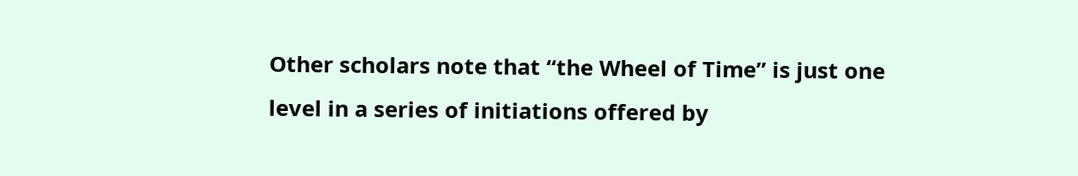Other scholars note that “the Wheel of Time” is just one level in a series of initiations offered by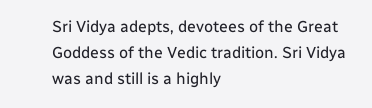Sri Vidya adepts, devotees of the Great Goddess of the Vedic tradition. Sri Vidya was and still is a highly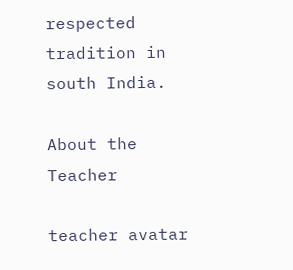respected tradition in south India.

About the Teacher

teacher avatar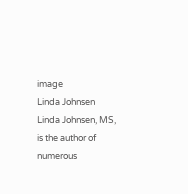image
Linda Johnsen
Linda Johnsen, MS, is the author of numerous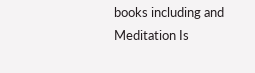books including and Meditation Is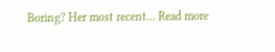Boring? Her most recent... Read more